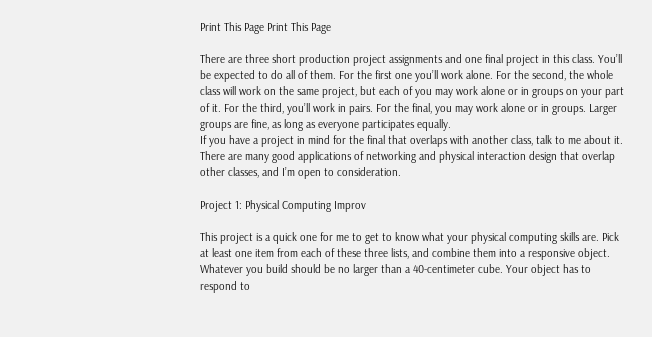Print This Page Print This Page

There are three short production project assignments and one final project in this class. You’ll be expected to do all of them. For the first one you’ll work alone. For the second, the whole class will work on the same project, but each of you may work alone or in groups on your part of it. For the third, you’ll work in pairs. For the final, you may work alone or in groups. Larger groups are fine, as long as everyone participates equally.
If you have a project in mind for the final that overlaps with another class, talk to me about it. There are many good applications of networking and physical interaction design that overlap other classes, and I’m open to consideration.

Project 1: Physical Computing Improv

This project is a quick one for me to get to know what your physical computing skills are. Pick at least one item from each of these three lists, and combine them into a responsive object. Whatever you build should be no larger than a 40-centimeter cube. Your object has to respond to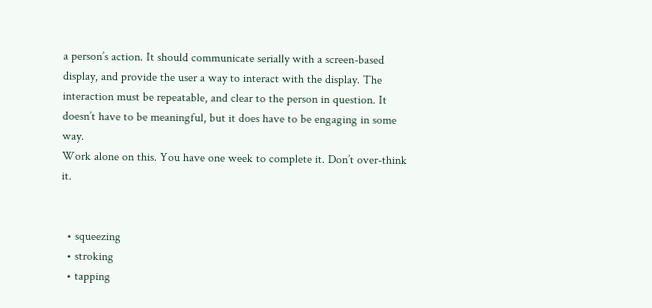a person’s action. It should communicate serially with a screen-based display, and provide the user a way to interact with the display. The interaction must be repeatable, and clear to the person in question. It doesn’t have to be meaningful, but it does have to be engaging in some way.
Work alone on this. You have one week to complete it. Don’t over-think it.


  • squeezing
  • stroking
  • tapping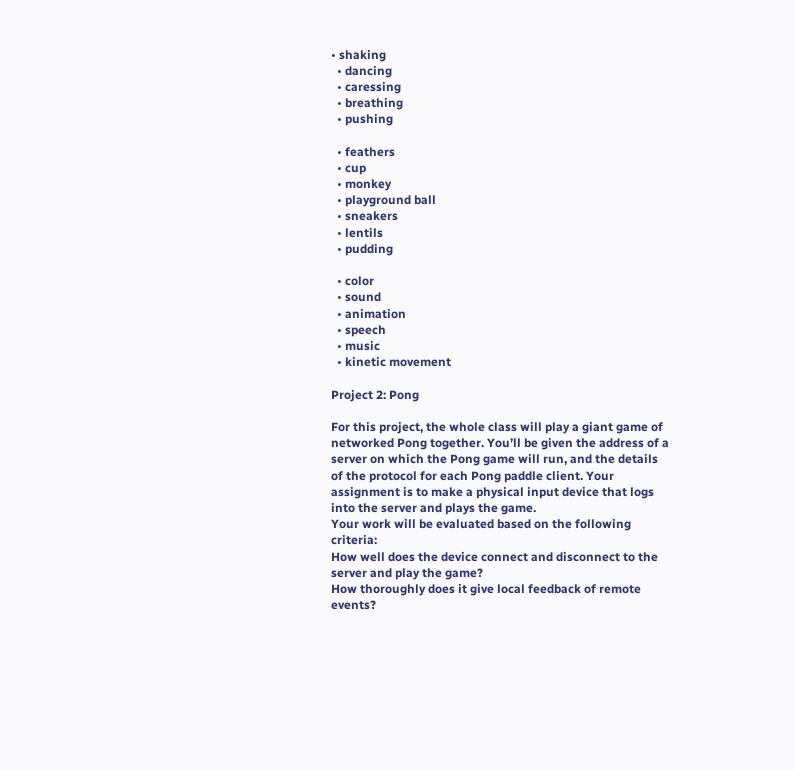• shaking
  • dancing
  • caressing
  • breathing
  • pushing

  • feathers
  • cup
  • monkey
  • playground ball
  • sneakers
  • lentils
  • pudding

  • color
  • sound
  • animation
  • speech
  • music
  • kinetic movement

Project 2: Pong

For this project, the whole class will play a giant game of networked Pong together. You’ll be given the address of a server on which the Pong game will run, and the details of the protocol for each Pong paddle client. Your assignment is to make a physical input device that logs into the server and plays the game.
Your work will be evaluated based on the following criteria:
How well does the device connect and disconnect to the server and play the game?
How thoroughly does it give local feedback of remote events?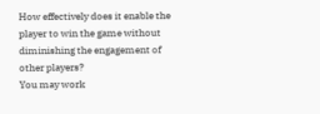How effectively does it enable the player to win the game without diminishing the engagement of other players?
You may work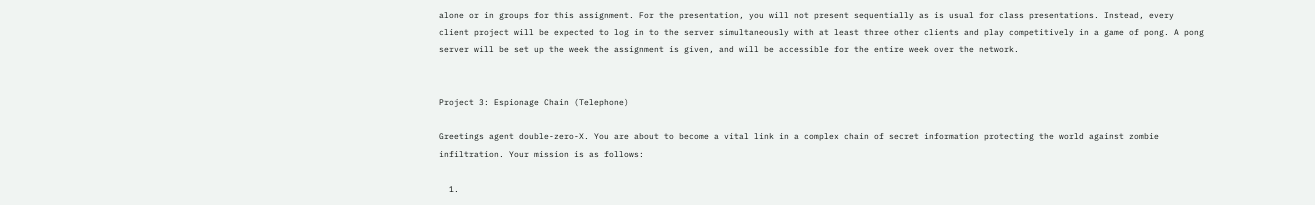alone or in groups for this assignment. For the presentation, you will not present sequentially as is usual for class presentations. Instead, every client project will be expected to log in to the server simultaneously with at least three other clients and play competitively in a game of pong. A pong server will be set up the week the assignment is given, and will be accessible for the entire week over the network.


Project 3: Espionage Chain (Telephone)

Greetings agent double-zero-X. You are about to become a vital link in a complex chain of secret information protecting the world against zombie infiltration. Your mission is as follows:

  1.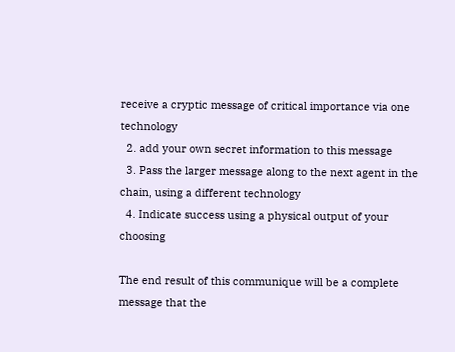receive a cryptic message of critical importance via one technology
  2. add your own secret information to this message
  3. Pass the larger message along to the next agent in the chain, using a different technology
  4. Indicate success using a physical output of your choosing

The end result of this communique will be a complete message that the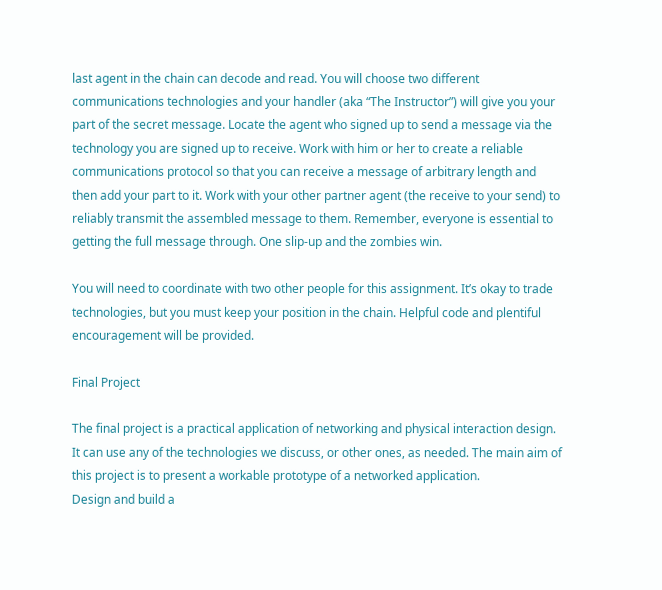last agent in the chain can decode and read. You will choose two different communications technologies and your handler (aka “The Instructor”) will give you your part of the secret message. Locate the agent who signed up to send a message via the technology you are signed up to receive. Work with him or her to create a reliable communications protocol so that you can receive a message of arbitrary length and then add your part to it. Work with your other partner agent (the receive to your send) to reliably transmit the assembled message to them. Remember, everyone is essential to getting the full message through. One slip-up and the zombies win.

You will need to coordinate with two other people for this assignment. It’s okay to trade technologies, but you must keep your position in the chain. Helpful code and plentiful encouragement will be provided.

Final Project

The final project is a practical application of networking and physical interaction design. It can use any of the technologies we discuss, or other ones, as needed. The main aim of this project is to present a workable prototype of a networked application.
Design and build a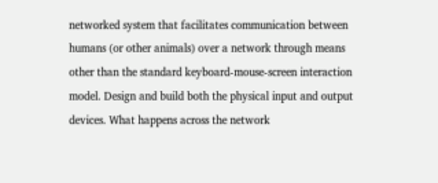networked system that facilitates communication between humans (or other animals) over a network through means other than the standard keyboard-mouse-screen interaction model. Design and build both the physical input and output devices. What happens across the network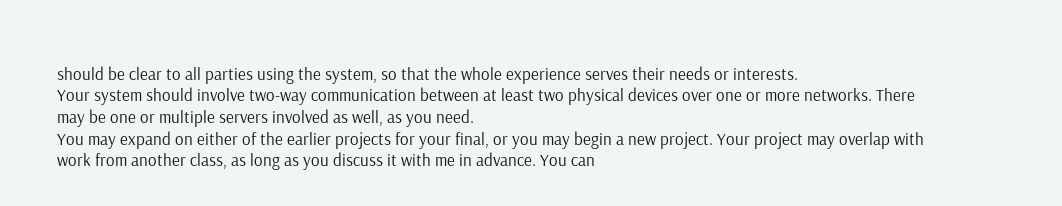should be clear to all parties using the system, so that the whole experience serves their needs or interests.
Your system should involve two-way communication between at least two physical devices over one or more networks. There may be one or multiple servers involved as well, as you need.
You may expand on either of the earlier projects for your final, or you may begin a new project. Your project may overlap with work from another class, as long as you discuss it with me in advance. You can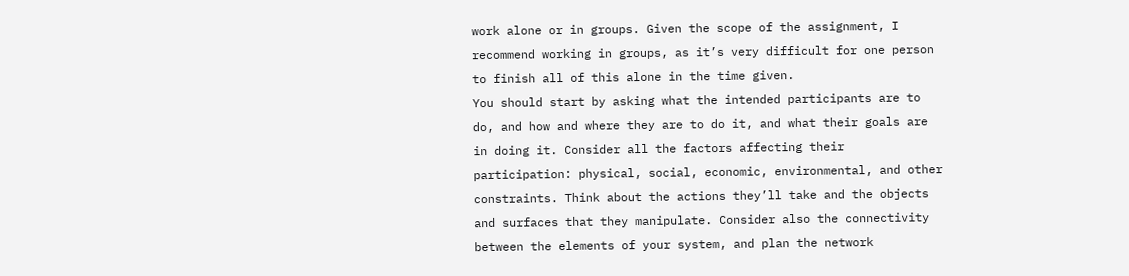work alone or in groups. Given the scope of the assignment, I recommend working in groups, as it’s very difficult for one person to finish all of this alone in the time given.
You should start by asking what the intended participants are to do, and how and where they are to do it, and what their goals are in doing it. Consider all the factors affecting their participation: physical, social, economic, environmental, and other constraints. Think about the actions they’ll take and the objects and surfaces that they manipulate. Consider also the connectivity between the elements of your system, and plan the network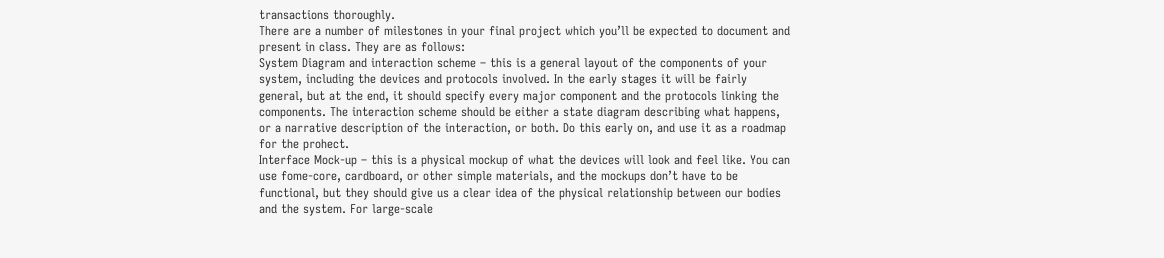transactions thoroughly.
There are a number of milestones in your final project which you’ll be expected to document and present in class. They are as follows:
System Diagram and interaction scheme – this is a general layout of the components of your system, including the devices and protocols involved. In the early stages it will be fairly general, but at the end, it should specify every major component and the protocols linking the components. The interaction scheme should be either a state diagram describing what happens, or a narrative description of the interaction, or both. Do this early on, and use it as a roadmap for the prohect.
Interface Mock-up – this is a physical mockup of what the devices will look and feel like. You can use fome-core, cardboard, or other simple materials, and the mockups don’t have to be functional, but they should give us a clear idea of the physical relationship between our bodies and the system. For large-scale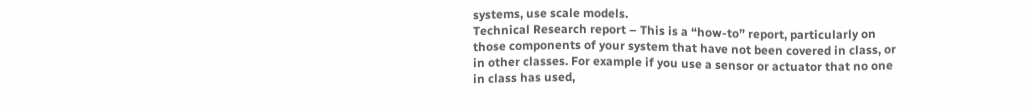systems, use scale models.
Technical Research report – This is a “how-to” report, particularly on those components of your system that have not been covered in class, or in other classes. For example if you use a sensor or actuator that no one in class has used,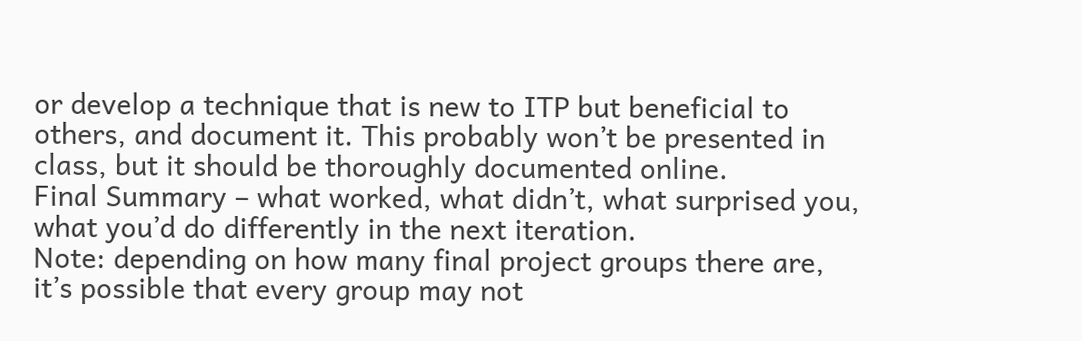or develop a technique that is new to ITP but beneficial to others, and document it. This probably won’t be presented in class, but it should be thoroughly documented online.
Final Summary – what worked, what didn’t, what surprised you, what you’d do differently in the next iteration.
Note: depending on how many final project groups there are, it’s possible that every group may not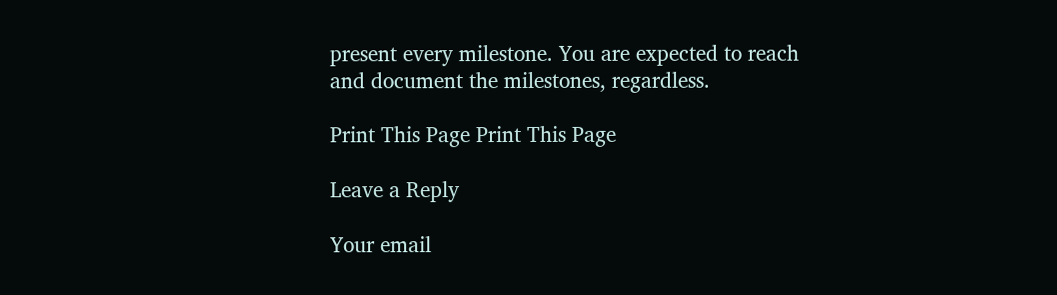present every milestone. You are expected to reach and document the milestones, regardless.

Print This Page Print This Page

Leave a Reply

Your email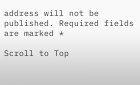address will not be published. Required fields are marked *

Scroll to Top